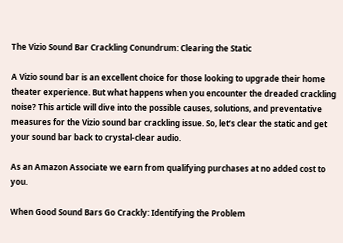The Vizio Sound Bar Crackling Conundrum: Clearing the Static

A Vizio sound bar is an excellent choice for those looking to upgrade their home theater experience. But what happens when you encounter the dreaded crackling noise? This article will dive into the possible causes, solutions, and preventative measures for the Vizio sound bar crackling issue. So, let’s clear the static and get your sound bar back to crystal-clear audio.

As an Amazon Associate we earn from qualifying purchases at no added cost to you.

When Good Sound Bars Go Crackly: Identifying the Problem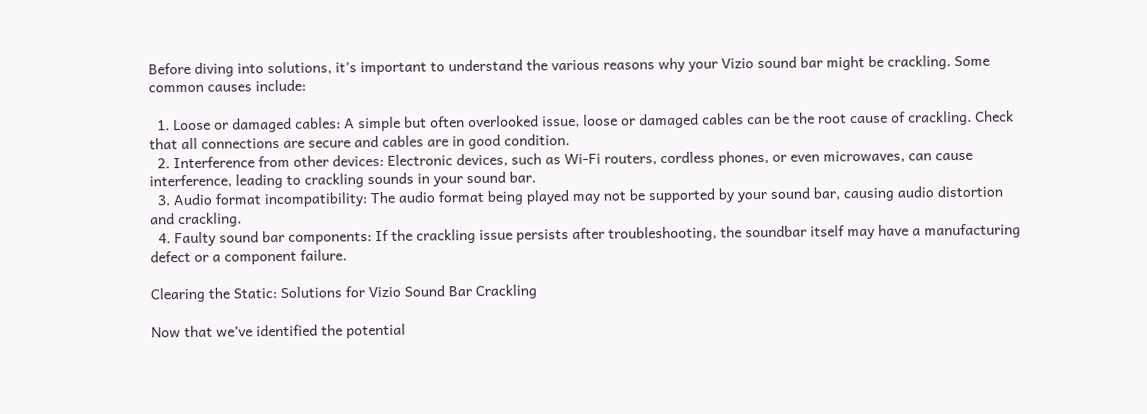Before diving into solutions, it’s important to understand the various reasons why your Vizio sound bar might be crackling. Some common causes include:

  1. Loose or damaged cables: A simple but often overlooked issue, loose or damaged cables can be the root cause of crackling. Check that all connections are secure and cables are in good condition.
  2. Interference from other devices: Electronic devices, such as Wi-Fi routers, cordless phones, or even microwaves, can cause interference, leading to crackling sounds in your sound bar.
  3. Audio format incompatibility: The audio format being played may not be supported by your sound bar, causing audio distortion and crackling.
  4. Faulty sound bar components: If the crackling issue persists after troubleshooting, the soundbar itself may have a manufacturing defect or a component failure.

Clearing the Static: Solutions for Vizio Sound Bar Crackling

Now that we’ve identified the potential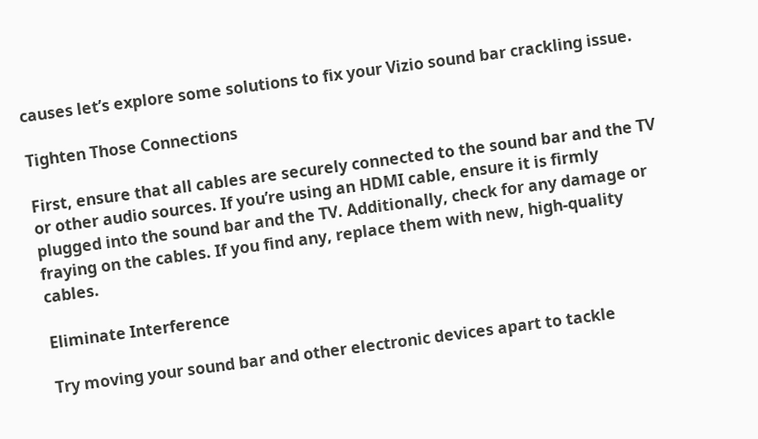causes let’s explore some solutions to fix your Vizio sound bar crackling issue.

Tighten Those Connections

First, ensure that all cables are securely connected to the sound bar and the TV or other audio sources. If you’re using an HDMI cable, ensure it is firmly plugged into the sound bar and the TV. Additionally, check for any damage or fraying on the cables. If you find any, replace them with new, high-quality cables.

Eliminate Interference

Try moving your sound bar and other electronic devices apart to tackle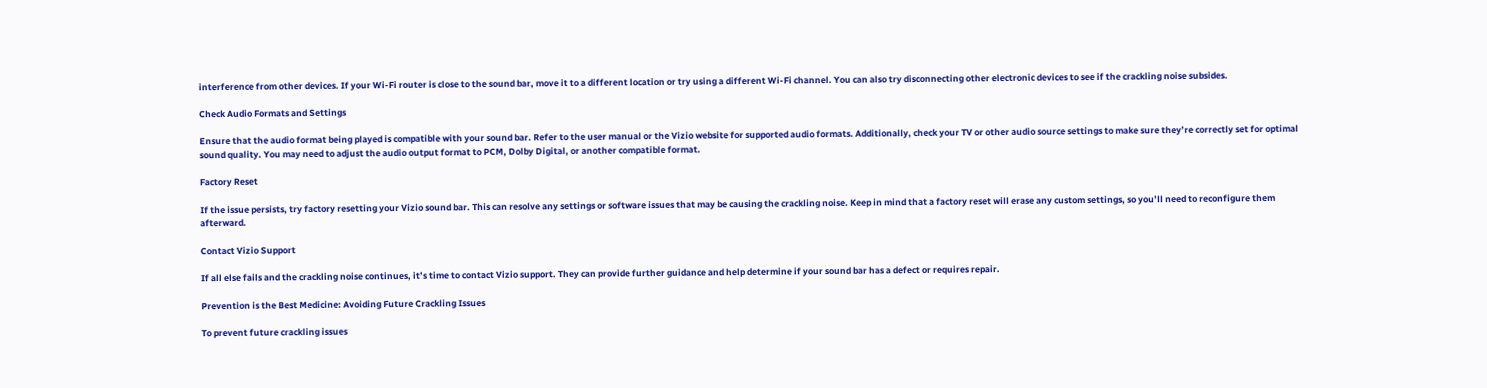interference from other devices. If your Wi-Fi router is close to the sound bar, move it to a different location or try using a different Wi-Fi channel. You can also try disconnecting other electronic devices to see if the crackling noise subsides.

Check Audio Formats and Settings

Ensure that the audio format being played is compatible with your sound bar. Refer to the user manual or the Vizio website for supported audio formats. Additionally, check your TV or other audio source settings to make sure they’re correctly set for optimal sound quality. You may need to adjust the audio output format to PCM, Dolby Digital, or another compatible format.

Factory Reset

If the issue persists, try factory resetting your Vizio sound bar. This can resolve any settings or software issues that may be causing the crackling noise. Keep in mind that a factory reset will erase any custom settings, so you’ll need to reconfigure them afterward.

Contact Vizio Support

If all else fails and the crackling noise continues, it’s time to contact Vizio support. They can provide further guidance and help determine if your sound bar has a defect or requires repair.

Prevention is the Best Medicine: Avoiding Future Crackling Issues

To prevent future crackling issues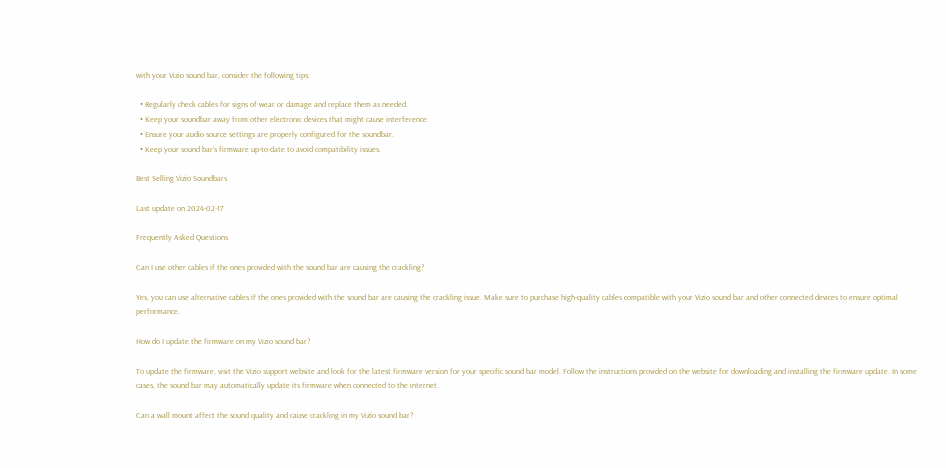with your Vizio sound bar, consider the following tips:

  • Regularly check cables for signs of wear or damage and replace them as needed.
  • Keep your soundbar away from other electronic devices that might cause interference.
  • Ensure your audio source settings are properly configured for the soundbar.
  • Keep your sound bar’s firmware up-to-date to avoid compatibility issues.

Best Selling Vizio Soundbars

Last update on 2024-02-17

Frequently Asked Questions

Can I use other cables if the ones provided with the sound bar are causing the crackling?

Yes, you can use alternative cables if the ones provided with the sound bar are causing the crackling issue. Make sure to purchase high-quality cables compatible with your Vizio sound bar and other connected devices to ensure optimal performance.

How do I update the firmware on my Vizio sound bar?

To update the firmware, visit the Vizio support website and look for the latest firmware version for your specific sound bar model. Follow the instructions provided on the website for downloading and installing the firmware update. In some cases, the sound bar may automatically update its firmware when connected to the internet.

Can a wall mount affect the sound quality and cause crackling in my Vizio sound bar?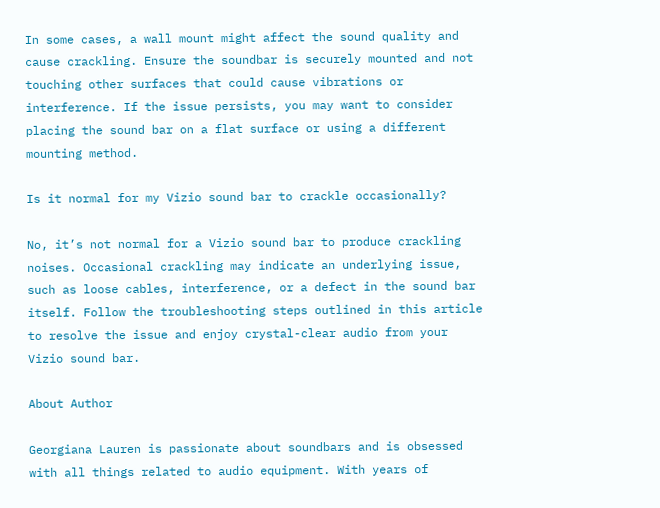In some cases, a wall mount might affect the sound quality and cause crackling. Ensure the soundbar is securely mounted and not touching other surfaces that could cause vibrations or interference. If the issue persists, you may want to consider placing the sound bar on a flat surface or using a different mounting method.

Is it normal for my Vizio sound bar to crackle occasionally?

No, it’s not normal for a Vizio sound bar to produce crackling noises. Occasional crackling may indicate an underlying issue, such as loose cables, interference, or a defect in the sound bar itself. Follow the troubleshooting steps outlined in this article to resolve the issue and enjoy crystal-clear audio from your Vizio sound bar.

About Author

Georgiana Lauren is passionate about soundbars and is obsessed with all things related to audio equipment. With years of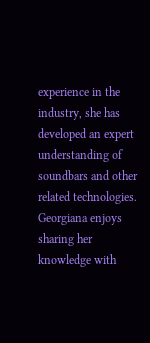experience in the industry, she has developed an expert understanding of soundbars and other related technologies. Georgiana enjoys sharing her knowledge with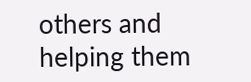others and helping them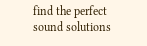find the perfect sound solutions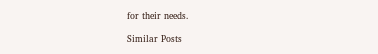for their needs.

Similar Posts